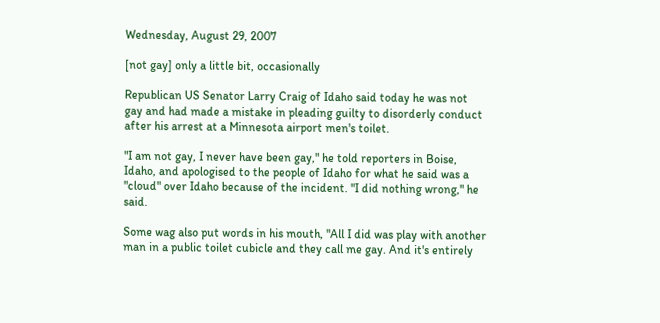Wednesday, August 29, 2007

[not gay] only a little bit, occasionally

Republican US Senator Larry Craig of Idaho said today he was not gay and had made a mistake in pleading guilty to disorderly conduct after his arrest at a Minnesota airport men's toilet.

"I am not gay, I never have been gay," he told reporters in Boise, Idaho, and apologised to the people of Idaho for what he said was a "cloud" over Idaho because of the incident. "I did nothing wrong," he said.

Some wag also put words in his mouth, "All I did was play with another man in a public toilet cubicle and they call me gay. And it's entirely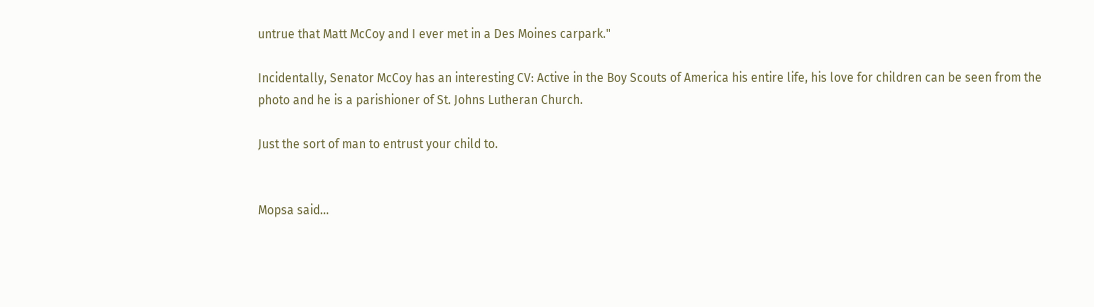untrue that Matt McCoy and I ever met in a Des Moines carpark."

Incidentally, Senator McCoy has an interesting CV: Active in the Boy Scouts of America his entire life, his love for children can be seen from the photo and he is a parishioner of St. Johns Lutheran Church.

Just the sort of man to entrust your child to.


Mopsa said...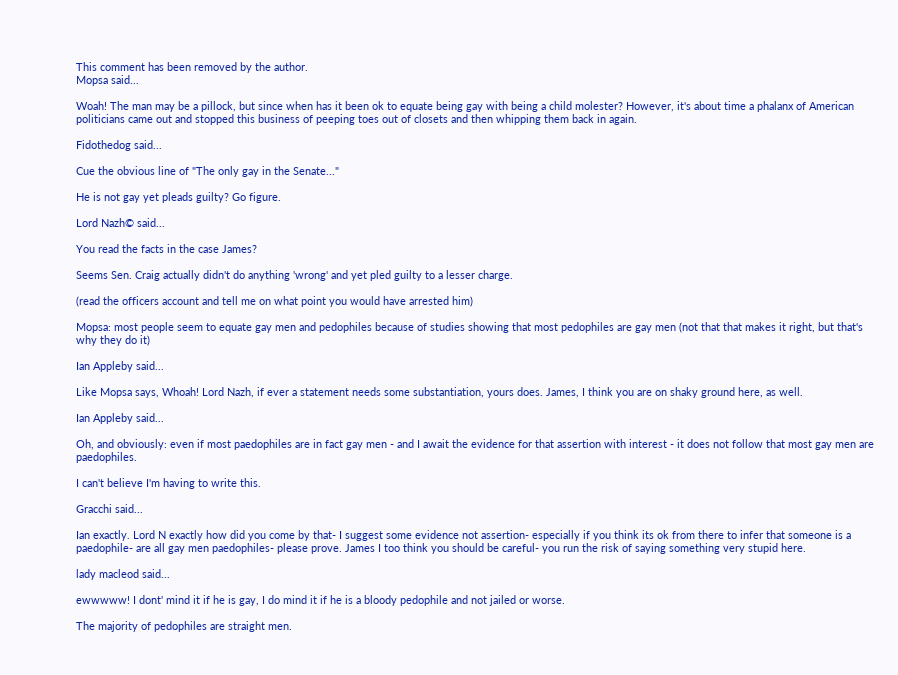This comment has been removed by the author.
Mopsa said...

Woah! The man may be a pillock, but since when has it been ok to equate being gay with being a child molester? However, it's about time a phalanx of American politicians came out and stopped this business of peeping toes out of closets and then whipping them back in again.

Fidothedog said...

Cue the obvious line of "The only gay in the Senate..."

He is not gay yet pleads guilty? Go figure.

Lord Nazh© said...

You read the facts in the case James?

Seems Sen. Craig actually didn't do anything 'wrong' and yet pled guilty to a lesser charge.

(read the officers account and tell me on what point you would have arrested him)

Mopsa: most people seem to equate gay men and pedophiles because of studies showing that most pedophiles are gay men (not that that makes it right, but that's why they do it)

Ian Appleby said...

Like Mopsa says, Whoah! Lord Nazh, if ever a statement needs some substantiation, yours does. James, I think you are on shaky ground here, as well.

Ian Appleby said...

Oh, and obviously: even if most paedophiles are in fact gay men - and I await the evidence for that assertion with interest - it does not follow that most gay men are paedophiles.

I can't believe I'm having to write this.

Gracchi said...

Ian exactly. Lord N exactly how did you come by that- I suggest some evidence not assertion- especially if you think its ok from there to infer that someone is a paedophile- are all gay men paedophiles- please prove. James I too think you should be careful- you run the risk of saying something very stupid here.

lady macleod said...

ewwwww! I dont' mind it if he is gay, I do mind it if he is a bloody pedophile and not jailed or worse.

The majority of pedophiles are straight men.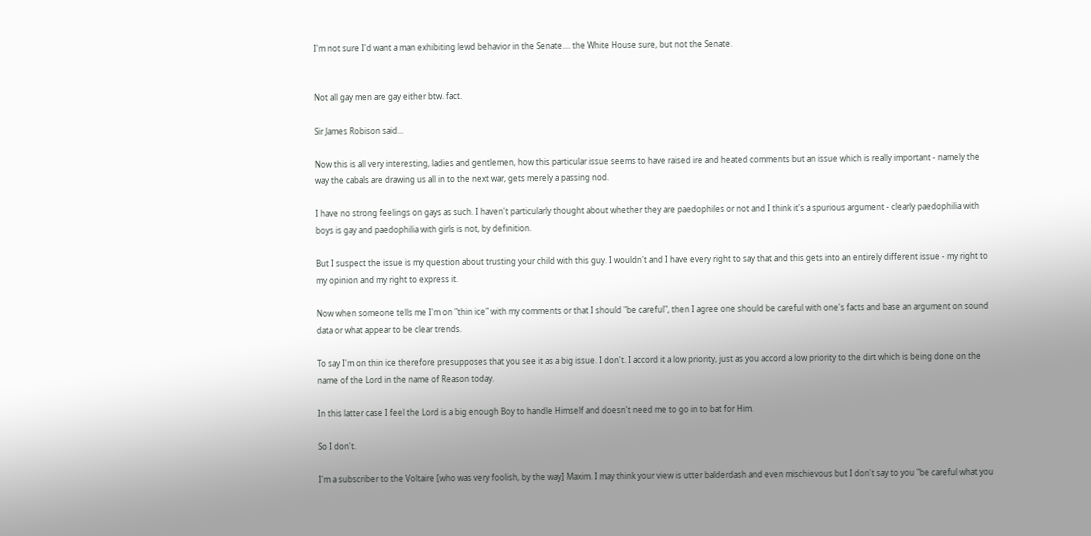I'm not sure I'd want a man exhibiting lewd behavior in the Senate.... the White House sure, but not the Senate.


Not all gay men are gay either btw. fact.

Sir James Robison said...

Now this is all very interesting, ladies and gentlemen, how this particular issue seems to have raised ire and heated comments but an issue which is really important - namely the way the cabals are drawing us all in to the next war, gets merely a passing nod.

I have no strong feelings on gays as such. I haven't particularly thought about whether they are paedophiles or not and I think it's a spurious argument - clearly paedophilia with boys is gay and paedophilia with girls is not, by definition.

But I suspect the issue is my question about trusting your child with this guy. I wouldn't and I have every right to say that and this gets into an entirely different issue - my right to my opinion and my right to express it.

Now when someone tells me I'm on "thin ice" with my comments or that I should "be careful", then I agree one should be careful with one's facts and base an argument on sound data or what appear to be clear trends.

To say I'm on thin ice therefore presupposes that you see it as a big issue. I don't. I accord it a low priority, just as you accord a low priority to the dirt which is being done on the name of the Lord in the name of Reason today.

In this latter case I feel the Lord is a big enough Boy to handle Himself and doesn't need me to go in to bat for Him.

So I don't.

I'm a subscriber to the Voltaire [who was very foolish, by the way] Maxim. I may think your view is utter balderdash and even mischievous but I don't say to you "be careful what you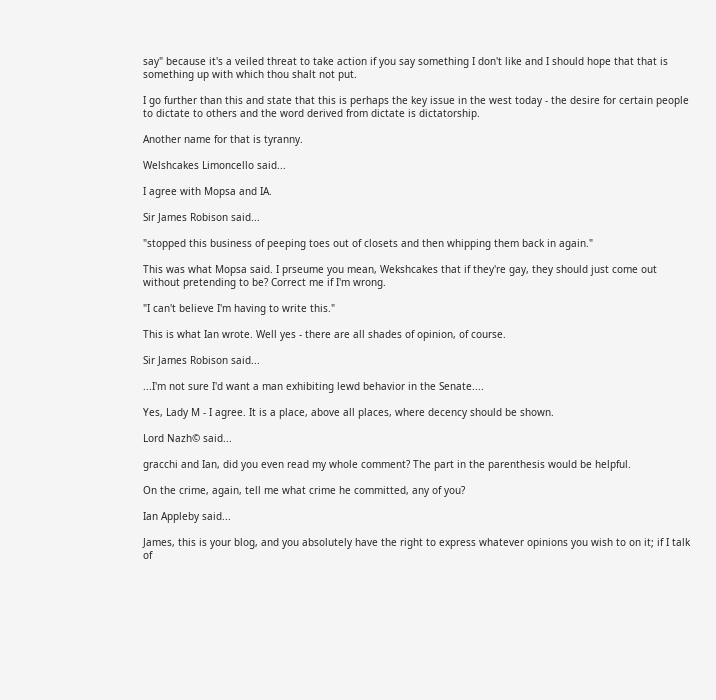say" because it's a veiled threat to take action if you say something I don't like and I should hope that that is something up with which thou shalt not put.

I go further than this and state that this is perhaps the key issue in the west today - the desire for certain people to dictate to others and the word derived from dictate is dictatorship.

Another name for that is tyranny.

Welshcakes Limoncello said...

I agree with Mopsa and IA.

Sir James Robison said...

"stopped this business of peeping toes out of closets and then whipping them back in again."

This was what Mopsa said. I prseume you mean, Wekshcakes that if they're gay, they should just come out without pretending to be? Correct me if I'm wrong.

"I can't believe I'm having to write this."

This is what Ian wrote. Well yes - there are all shades of opinion, of course.

Sir James Robison said...

...I'm not sure I'd want a man exhibiting lewd behavior in the Senate....

Yes, Lady M - I agree. It is a place, above all places, where decency should be shown.

Lord Nazh© said...

gracchi and Ian, did you even read my whole comment? The part in the parenthesis would be helpful.

On the crime, again, tell me what crime he committed, any of you?

Ian Appleby said...

James, this is your blog, and you absolutely have the right to express whatever opinions you wish to on it; if I talk of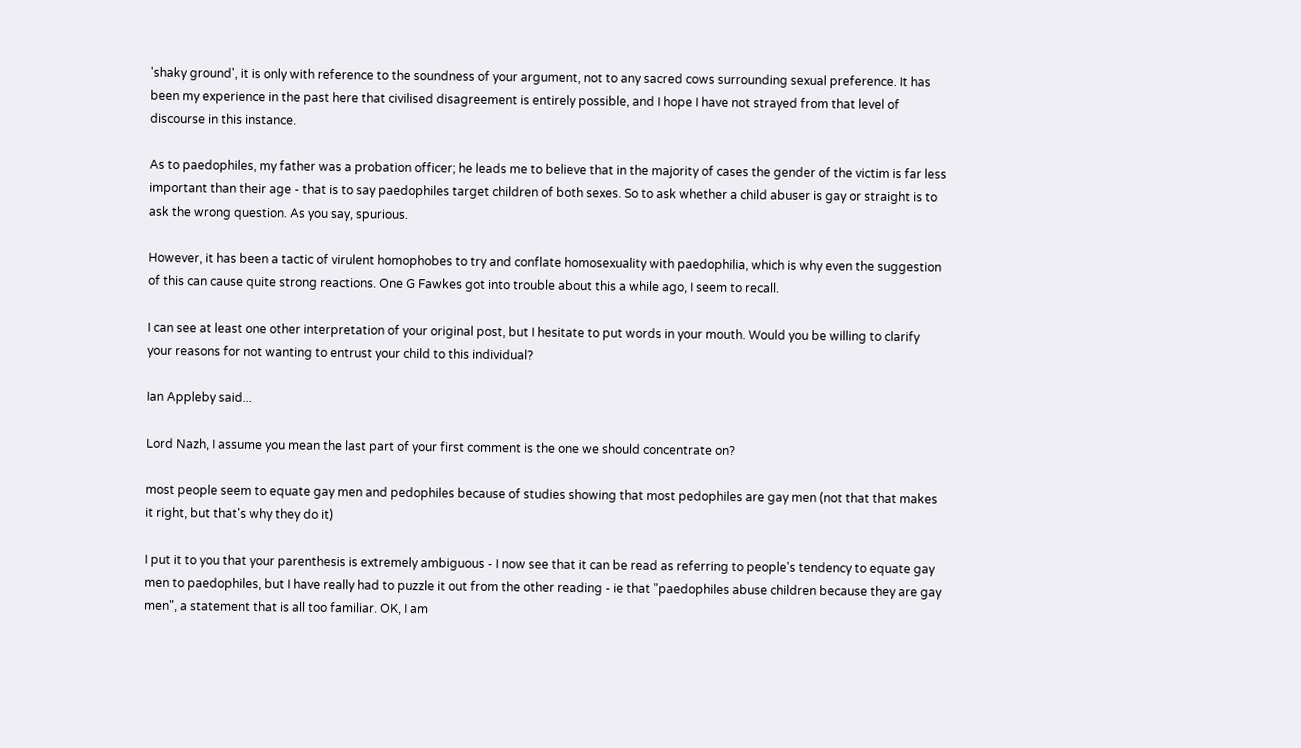'shaky ground', it is only with reference to the soundness of your argument, not to any sacred cows surrounding sexual preference. It has been my experience in the past here that civilised disagreement is entirely possible, and I hope I have not strayed from that level of discourse in this instance.

As to paedophiles, my father was a probation officer; he leads me to believe that in the majority of cases the gender of the victim is far less important than their age - that is to say paedophiles target children of both sexes. So to ask whether a child abuser is gay or straight is to ask the wrong question. As you say, spurious.

However, it has been a tactic of virulent homophobes to try and conflate homosexuality with paedophilia, which is why even the suggestion of this can cause quite strong reactions. One G Fawkes got into trouble about this a while ago, I seem to recall.

I can see at least one other interpretation of your original post, but I hesitate to put words in your mouth. Would you be willing to clarify your reasons for not wanting to entrust your child to this individual?

Ian Appleby said...

Lord Nazh, I assume you mean the last part of your first comment is the one we should concentrate on?

most people seem to equate gay men and pedophiles because of studies showing that most pedophiles are gay men (not that that makes it right, but that's why they do it)

I put it to you that your parenthesis is extremely ambiguous - I now see that it can be read as referring to people's tendency to equate gay men to paedophiles, but I have really had to puzzle it out from the other reading - ie that "paedophiles abuse children because they are gay men", a statement that is all too familiar. OK, I am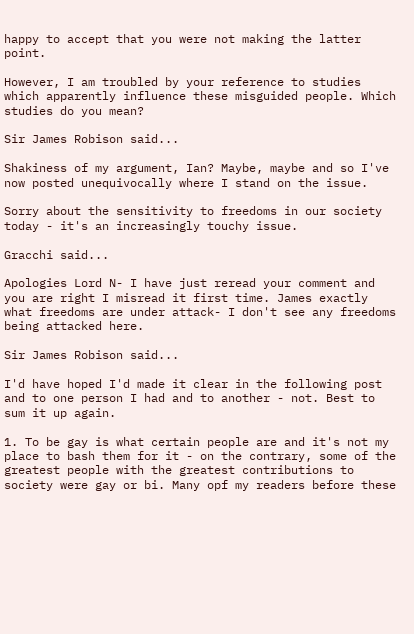happy to accept that you were not making the latter point.

However, I am troubled by your reference to studies which apparently influence these misguided people. Which studies do you mean?

Sir James Robison said...

Shakiness of my argument, Ian? Maybe, maybe and so I've now posted unequivocally where I stand on the issue.

Sorry about the sensitivity to freedoms in our society today - it's an increasingly touchy issue.

Gracchi said...

Apologies Lord N- I have just reread your comment and you are right I misread it first time. James exactly what freedoms are under attack- I don't see any freedoms being attacked here.

Sir James Robison said...

I'd have hoped I'd made it clear in the following post and to one person I had and to another - not. Best to sum it up again.

1. To be gay is what certain people are and it's not my place to bash them for it - on the contrary, some of the greatest people with the greatest contributions to society were gay or bi. Many opf my readers before these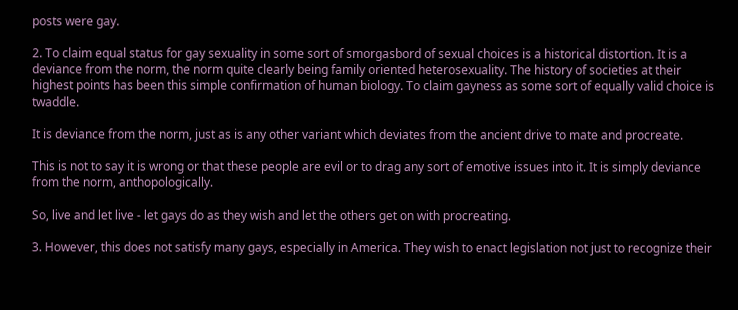posts were gay.

2. To claim equal status for gay sexuality in some sort of smorgasbord of sexual choices is a historical distortion. It is a deviance from the norm, the norm quite clearly being family oriented heterosexuality. The history of societies at their highest points has been this simple confirmation of human biology. To claim gayness as some sort of equally valid choice is twaddle.

It is deviance from the norm, just as is any other variant which deviates from the ancient drive to mate and procreate.

This is not to say it is wrong or that these people are evil or to drag any sort of emotive issues into it. It is simply deviance from the norm, anthopologically.

So, live and let live - let gays do as they wish and let the others get on with procreating.

3. However, this does not satisfy many gays, especially in America. They wish to enact legislation not just to recognize their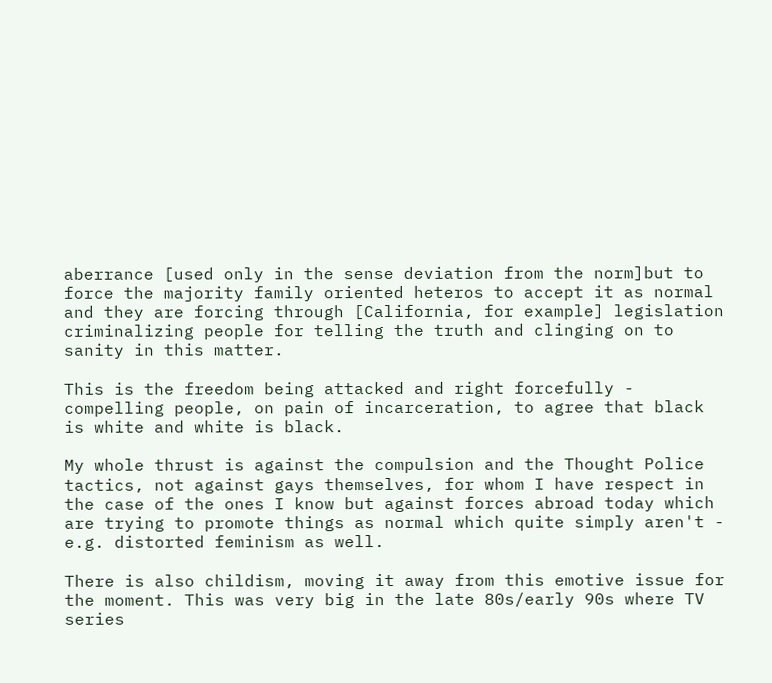aberrance [used only in the sense deviation from the norm]but to force the majority family oriented heteros to accept it as normal and they are forcing through [California, for example] legislation criminalizing people for telling the truth and clinging on to sanity in this matter.

This is the freedom being attacked and right forcefully - compelling people, on pain of incarceration, to agree that black is white and white is black.

My whole thrust is against the compulsion and the Thought Police tactics, not against gays themselves, for whom I have respect in the case of the ones I know but against forces abroad today which are trying to promote things as normal which quite simply aren't - e.g. distorted feminism as well.

There is also childism, moving it away from this emotive issue for the moment. This was very big in the late 80s/early 90s where TV series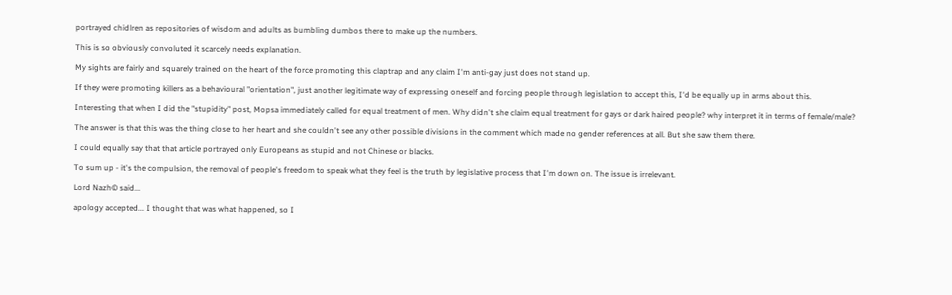portrayed chidlren as repositories of wisdom and adults as bumbling dumbos there to make up the numbers.

This is so obviously convoluted it scarcely needs explanation.

My sights are fairly and squarely trained on the heart of the force promoting this claptrap and any claim I'm anti-gay just does not stand up.

If they were promoting killers as a behavioural "orientation", just another legitimate way of expressing oneself and forcing people through legislation to accept this, I'd be equally up in arms about this.

Interesting that when I did the "stupidity" post, Mopsa immediately called for equal treatment of men. Why didn't she claim equal treatment for gays or dark haired people? why interpret it in terms of female/male?

The answer is that this was the thing close to her heart and she couldn't see any other possible divisions in the comment which made no gender references at all. But she saw them there.

I could equally say that that article portrayed only Europeans as stupid and not Chinese or blacks.

To sum up - it's the compulsion, the removal of people's freedom to speak what they feel is the truth by legislative process that I'm down on. The issue is irrelevant.

Lord Nazh© said...

apology accepted... I thought that was what happened, so I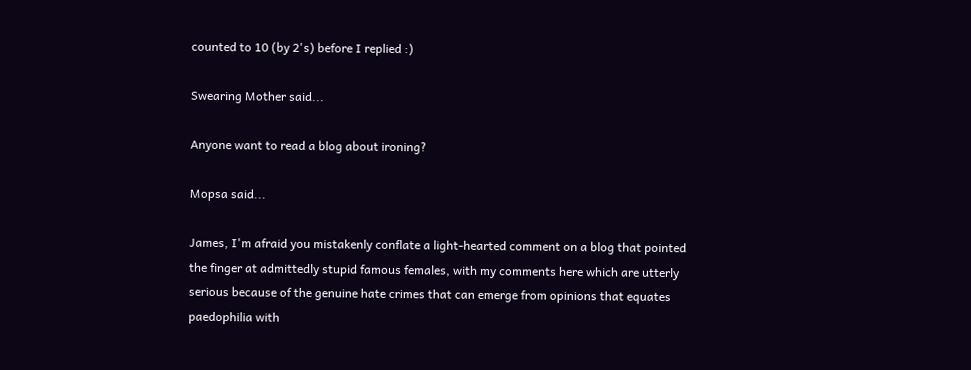counted to 10 (by 2's) before I replied :)

Swearing Mother said...

Anyone want to read a blog about ironing?

Mopsa said...

James, I'm afraid you mistakenly conflate a light-hearted comment on a blog that pointed the finger at admittedly stupid famous females, with my comments here which are utterly serious because of the genuine hate crimes that can emerge from opinions that equates paedophilia with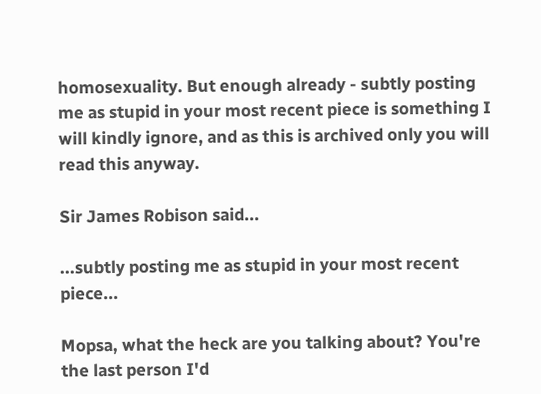homosexuality. But enough already - subtly posting me as stupid in your most recent piece is something I will kindly ignore, and as this is archived only you will read this anyway.

Sir James Robison said...

...subtly posting me as stupid in your most recent piece...

Mopsa, what the heck are you talking about? You're the last person I'd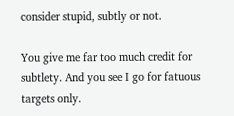consider stupid, subtly or not.

You give me far too much credit for subtlety. And you see I go for fatuous targets only.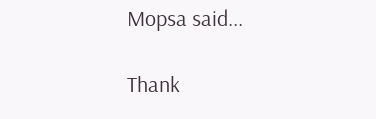Mopsa said...

Thank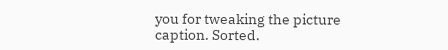you for tweaking the picture caption. Sorted.